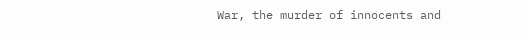War, the murder of innocents and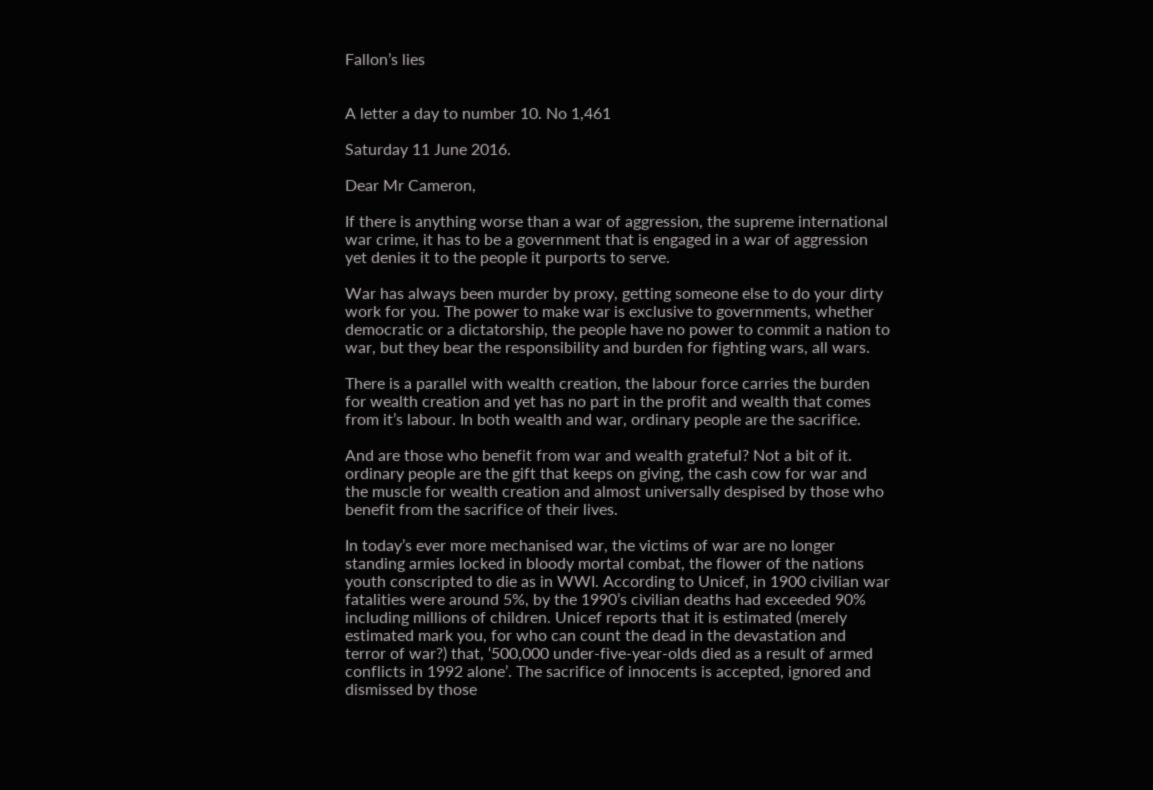Fallon’s lies


A letter a day to number 10. No 1,461

Saturday 11 June 2016.

Dear Mr Cameron,

If there is anything worse than a war of aggression, the supreme international war crime, it has to be a government that is engaged in a war of aggression yet denies it to the people it purports to serve.

War has always been murder by proxy, getting someone else to do your dirty work for you. The power to make war is exclusive to governments, whether democratic or a dictatorship, the people have no power to commit a nation to war, but they bear the responsibility and burden for fighting wars, all wars.

There is a parallel with wealth creation, the labour force carries the burden for wealth creation and yet has no part in the profit and wealth that comes from it’s labour. In both wealth and war, ordinary people are the sacrifice.

And are those who benefit from war and wealth grateful? Not a bit of it. ordinary people are the gift that keeps on giving, the cash cow for war and the muscle for wealth creation and almost universally despised by those who benefit from the sacrifice of their lives.

In today’s ever more mechanised war, the victims of war are no longer standing armies locked in bloody mortal combat, the flower of the nations youth conscripted to die as in WWI. According to Unicef, in 1900 civilian war fatalities were around 5%, by the 1990’s civilian deaths had exceeded 90% including millions of children. Unicef reports that it is estimated (merely estimated mark you, for who can count the dead in the devastation and terror of war?) that, ‘500,000 under-five-year-olds died as a result of armed conflicts in 1992 alone’. The sacrifice of innocents is accepted, ignored and dismissed by those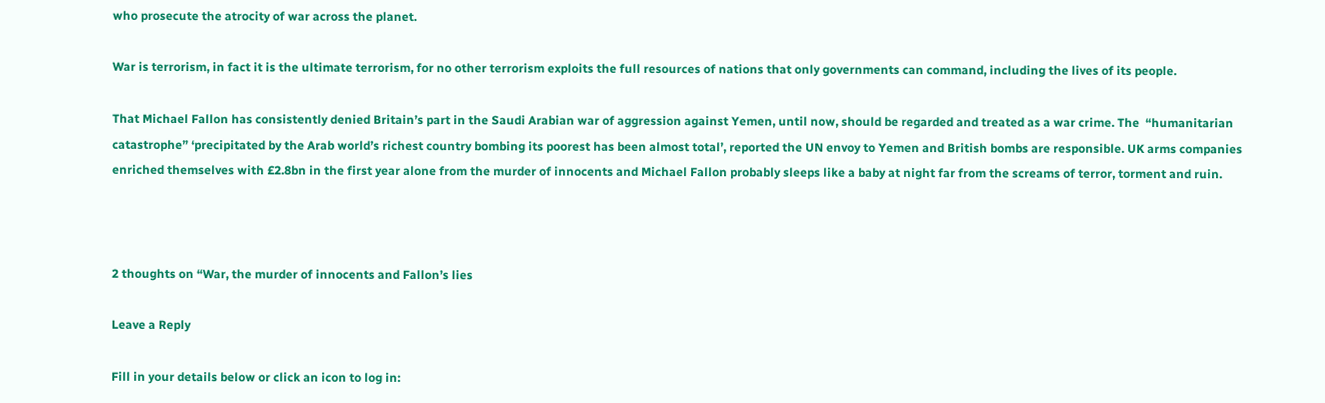who prosecute the atrocity of war across the planet.

War is terrorism, in fact it is the ultimate terrorism, for no other terrorism exploits the full resources of nations that only governments can command, including the lives of its people.

That Michael Fallon has consistently denied Britain’s part in the Saudi Arabian war of aggression against Yemen, until now, should be regarded and treated as a war crime. The  “humanitarian catastrophe” ‘precipitated by the Arab world’s richest country bombing its poorest has been almost total’, reported the UN envoy to Yemen and British bombs are responsible. UK arms companies enriched themselves with £2.8bn in the first year alone from the murder of innocents and Michael Fallon probably sleeps like a baby at night far from the screams of terror, torment and ruin.



2 thoughts on “War, the murder of innocents and Fallon’s lies

Leave a Reply

Fill in your details below or click an icon to log in: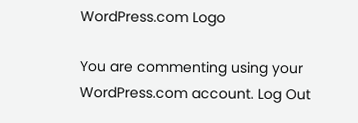WordPress.com Logo

You are commenting using your WordPress.com account. Log Out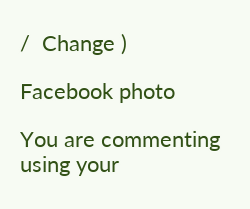/  Change )

Facebook photo

You are commenting using your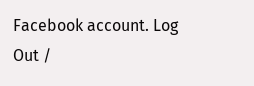Facebook account. Log Out /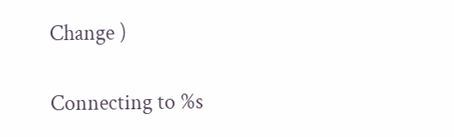Change )

Connecting to %s